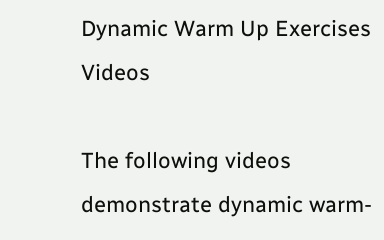Dynamic Warm Up Exercises Videos

The following videos demonstrate dynamic warm-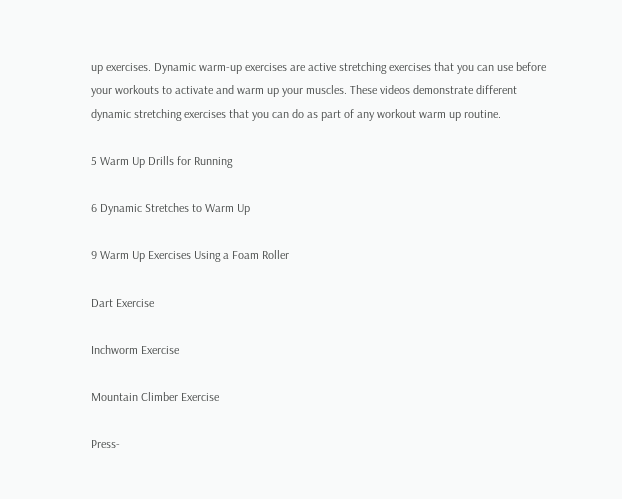up exercises. Dynamic warm-up exercises are active stretching exercises that you can use before your workouts to activate and warm up your muscles. These videos demonstrate different dynamic stretching exercises that you can do as part of any workout warm up routine.

5 Warm Up Drills for Running

6 Dynamic Stretches to Warm Up

9 Warm Up Exercises Using a Foam Roller

Dart Exercise

Inchworm Exercise

Mountain Climber Exercise

Press-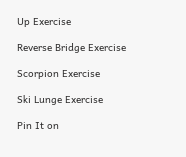Up Exercise

Reverse Bridge Exercise

Scorpion Exercise

Ski Lunge Exercise

Pin It on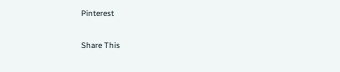Pinterest

Share This